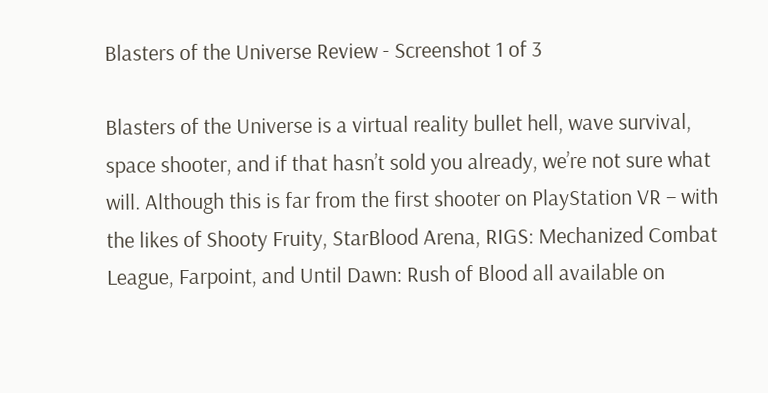Blasters of the Universe Review - Screenshot 1 of 3

Blasters of the Universe is a virtual reality bullet hell, wave survival, space shooter, and if that hasn’t sold you already, we’re not sure what will. Although this is far from the first shooter on PlayStation VR – with the likes of Shooty Fruity, StarBlood Arena, RIGS: Mechanized Combat League, Farpoint, and Until Dawn: Rush of Blood all available on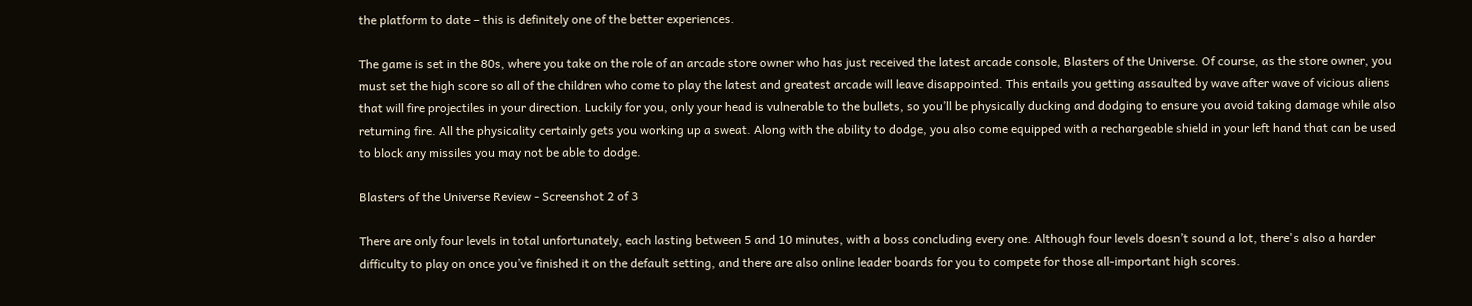the platform to date – this is definitely one of the better experiences.

The game is set in the 80s, where you take on the role of an arcade store owner who has just received the latest arcade console, Blasters of the Universe. Of course, as the store owner, you must set the high score so all of the children who come to play the latest and greatest arcade will leave disappointed. This entails you getting assaulted by wave after wave of vicious aliens that will fire projectiles in your direction. Luckily for you, only your head is vulnerable to the bullets, so you’ll be physically ducking and dodging to ensure you avoid taking damage while also returning fire. All the physicality certainly gets you working up a sweat. Along with the ability to dodge, you also come equipped with a rechargeable shield in your left hand that can be used to block any missiles you may not be able to dodge.

Blasters of the Universe Review - Screenshot 2 of 3

There are only four levels in total unfortunately, each lasting between 5 and 10 minutes, with a boss concluding every one. Although four levels doesn’t sound a lot, there's also a harder difficulty to play on once you’ve finished it on the default setting, and there are also online leader boards for you to compete for those all-important high scores.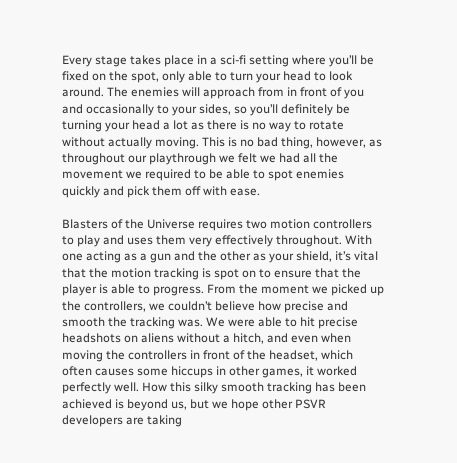Every stage takes place in a sci-fi setting where you’ll be fixed on the spot, only able to turn your head to look around. The enemies will approach from in front of you and occasionally to your sides, so you’ll definitely be turning your head a lot as there is no way to rotate without actually moving. This is no bad thing, however, as throughout our playthrough we felt we had all the movement we required to be able to spot enemies quickly and pick them off with ease.

Blasters of the Universe requires two motion controllers to play and uses them very effectively throughout. With one acting as a gun and the other as your shield, it’s vital that the motion tracking is spot on to ensure that the player is able to progress. From the moment we picked up the controllers, we couldn’t believe how precise and smooth the tracking was. We were able to hit precise headshots on aliens without a hitch, and even when moving the controllers in front of the headset, which often causes some hiccups in other games, it worked perfectly well. How this silky smooth tracking has been achieved is beyond us, but we hope other PSVR developers are taking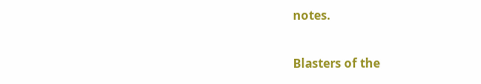notes.

Blasters of the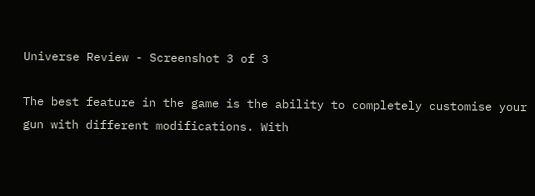Universe Review - Screenshot 3 of 3

The best feature in the game is the ability to completely customise your gun with different modifications. With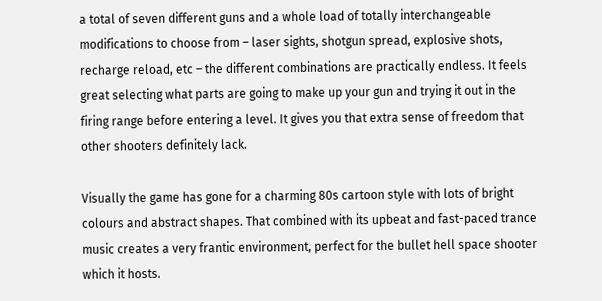a total of seven different guns and a whole load of totally interchangeable modifications to choose from – laser sights, shotgun spread, explosive shots, recharge reload, etc – the different combinations are practically endless. It feels great selecting what parts are going to make up your gun and trying it out in the firing range before entering a level. It gives you that extra sense of freedom that other shooters definitely lack.

Visually the game has gone for a charming 80s cartoon style with lots of bright colours and abstract shapes. That combined with its upbeat and fast-paced trance music creates a very frantic environment, perfect for the bullet hell space shooter which it hosts.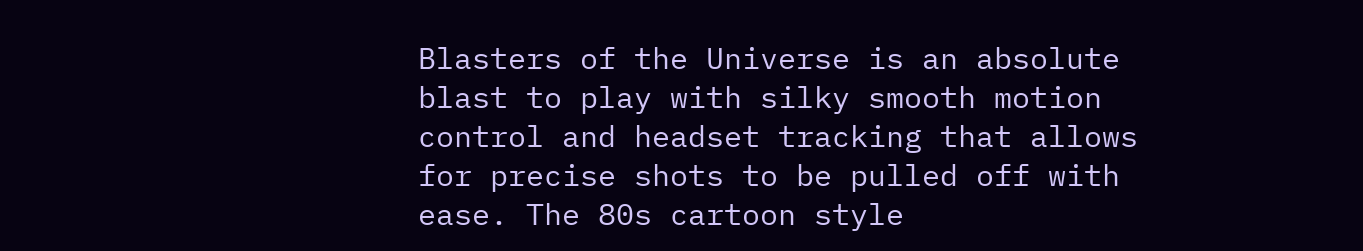Blasters of the Universe is an absolute blast to play with silky smooth motion control and headset tracking that allows for precise shots to be pulled off with ease. The 80s cartoon style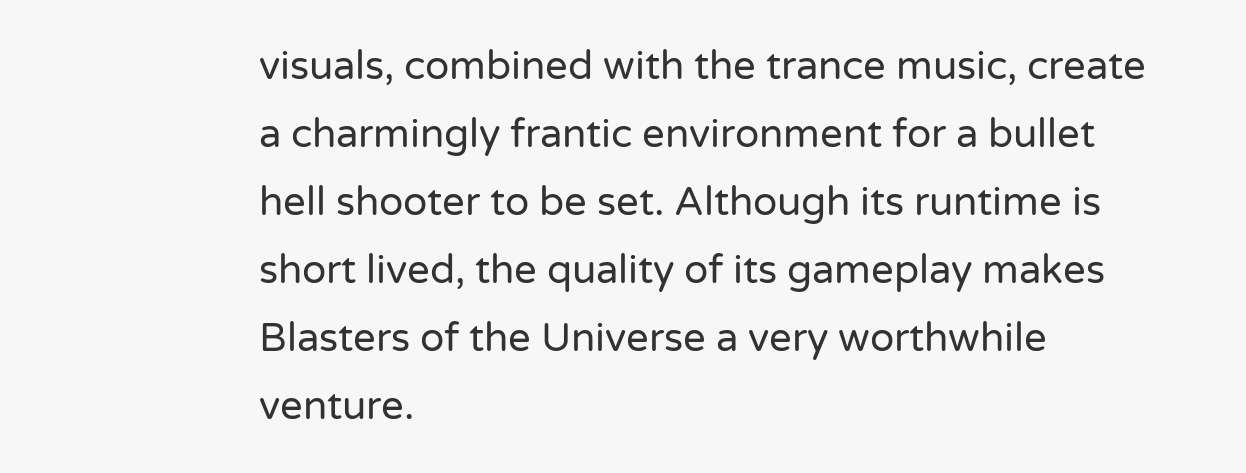visuals, combined with the trance music, create a charmingly frantic environment for a bullet hell shooter to be set. Although its runtime is short lived, the quality of its gameplay makes Blasters of the Universe a very worthwhile venture.